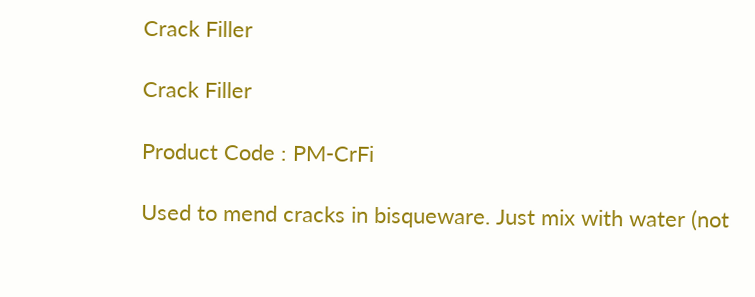Crack Filler

Crack Filler

Product Code : PM-CrFi

Used to mend cracks in bisqueware. Just mix with water (not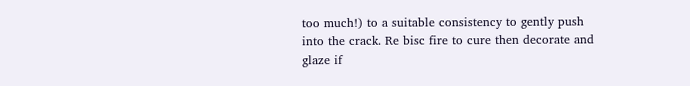too much!) to a suitable consistency to gently push into the crack. Re bisc fire to cure then decorate and glaze if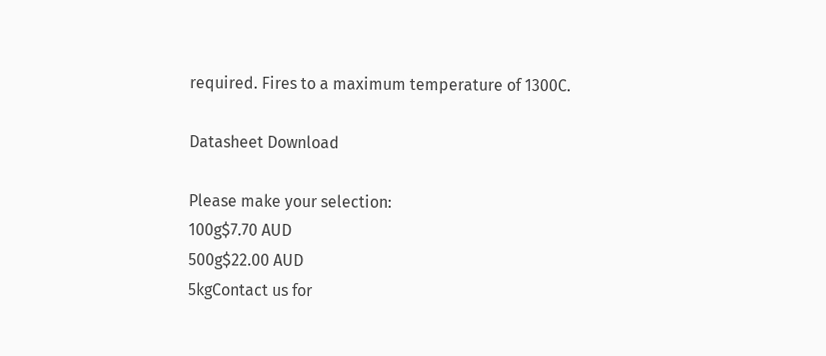required. Fires to a maximum temperature of 1300C.

Datasheet Download

Please make your selection:
100g$7.70 AUD
500g$22.00 AUD
5kgContact us for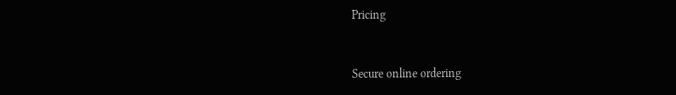Pricing


Secure online ordering